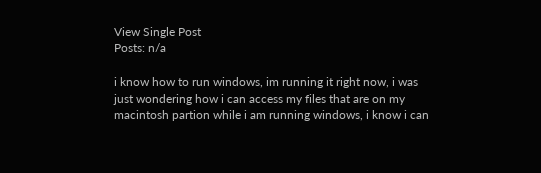View Single Post
Posts: n/a

i know how to run windows, im running it right now, i was just wondering how i can access my files that are on my macintosh partion while i am running windows, i know i can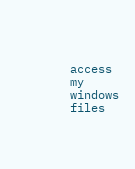access my windows files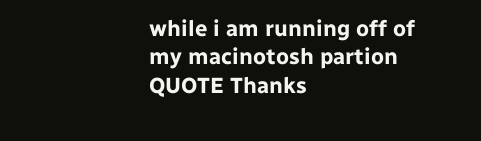while i am running off of my macinotosh partion
QUOTE Thanks